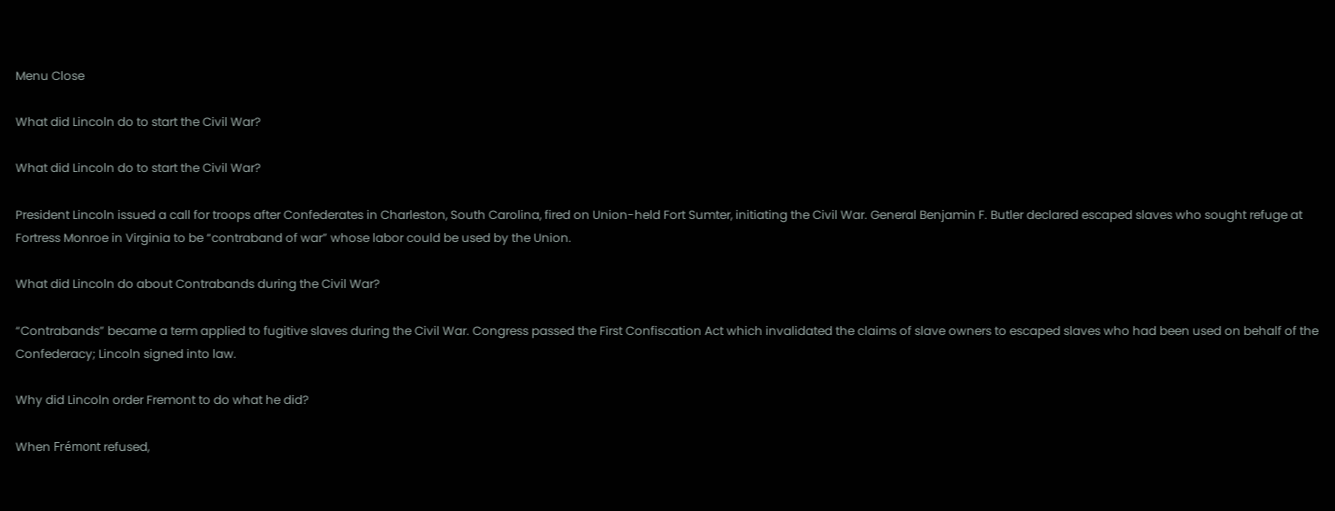Menu Close

What did Lincoln do to start the Civil War?

What did Lincoln do to start the Civil War?

President Lincoln issued a call for troops after Confederates in Charleston, South Carolina, fired on Union-held Fort Sumter, initiating the Civil War. General Benjamin F. Butler declared escaped slaves who sought refuge at Fortress Monroe in Virginia to be “contraband of war” whose labor could be used by the Union.

What did Lincoln do about Contrabands during the Civil War?

“Contrabands” became a term applied to fugitive slaves during the Civil War. Congress passed the First Confiscation Act which invalidated the claims of slave owners to escaped slaves who had been used on behalf of the Confederacy; Lincoln signed into law.

Why did Lincoln order Fremont to do what he did?

When Frémont refused,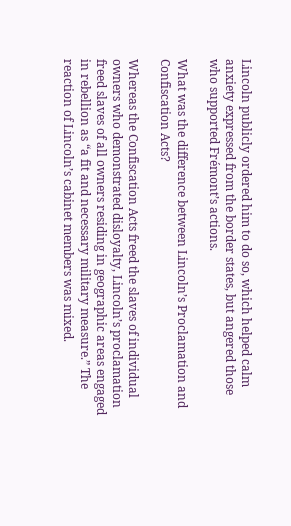Lincoln publicly ordered him to do so, which helped calm anxiety expressed from the border states, but angered those who supported Frémont’s actions.

What was the difference between Lincoln’s Proclamation and Confiscation Acts?

Whereas the Confiscation Acts freed the slaves of individual owners who demonstrated disloyalty, Lincoln’s proclamation freed slaves of all owners residing in geographic areas engaged in rebellion as “a fit and necessary military measure.” The reaction of Lincoln’s cabinet members was mixed.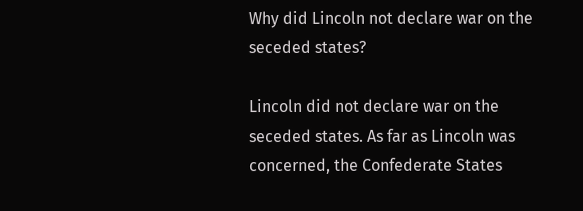Why did Lincoln not declare war on the seceded states?

Lincoln did not declare war on the seceded states. As far as Lincoln was concerned, the Confederate States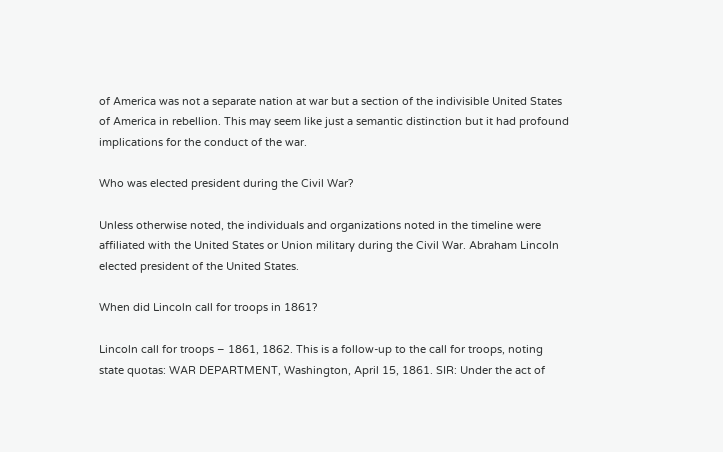of America was not a separate nation at war but a section of the indivisible United States of America in rebellion. This may seem like just a semantic distinction but it had profound implications for the conduct of the war.

Who was elected president during the Civil War?

Unless otherwise noted, the individuals and organizations noted in the timeline were affiliated with the United States or Union military during the Civil War. Abraham Lincoln elected president of the United States.

When did Lincoln call for troops in 1861?

Lincoln call for troops – 1861, 1862. This is a follow-up to the call for troops, noting state quotas: WAR DEPARTMENT, Washington, April 15, 1861. SIR: Under the act of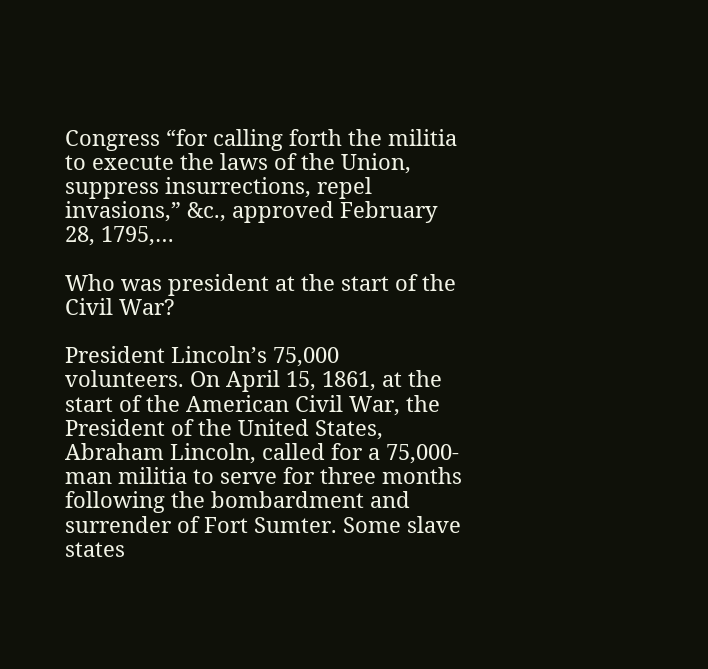Congress “for calling forth the militia to execute the laws of the Union, suppress insurrections, repel invasions,” &c., approved February 28, 1795,…

Who was president at the start of the Civil War?

President Lincoln’s 75,000 volunteers. On April 15, 1861, at the start of the American Civil War, the President of the United States, Abraham Lincoln, called for a 75,000-man militia to serve for three months following the bombardment and surrender of Fort Sumter. Some slave states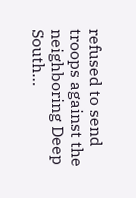refused to send troops against the neighboring Deep South…